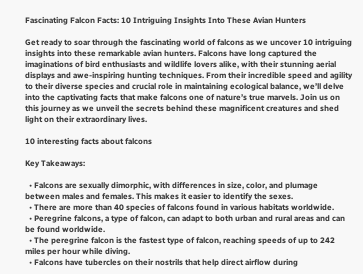Fascinating Falcon Facts: 10 Intriguing Insights Into These Avian Hunters

Get ready to soar through the fascinating world of falcons as we uncover 10 intriguing insights into these remarkable avian hunters. Falcons have long captured the imaginations of bird enthusiasts and wildlife lovers alike, with their stunning aerial displays and awe-inspiring hunting techniques. From their incredible speed and agility to their diverse species and crucial role in maintaining ecological balance, we’ll delve into the captivating facts that make falcons one of nature’s true marvels. Join us on this journey as we unveil the secrets behind these magnificent creatures and shed light on their extraordinary lives.

10 interesting facts about falcons

Key Takeaways:

  • Falcons are sexually dimorphic, with differences in size, color, and plumage between males and females. This makes it easier to identify the sexes.
  • There are more than 40 species of falcons found in various habitats worldwide.
  • Peregrine falcons, a type of falcon, can adapt to both urban and rural areas and can be found worldwide.
  • The peregrine falcon is the fastest type of falcon, reaching speeds of up to 242 miles per hour while diving.
  • Falcons have tubercles on their nostrils that help direct airflow during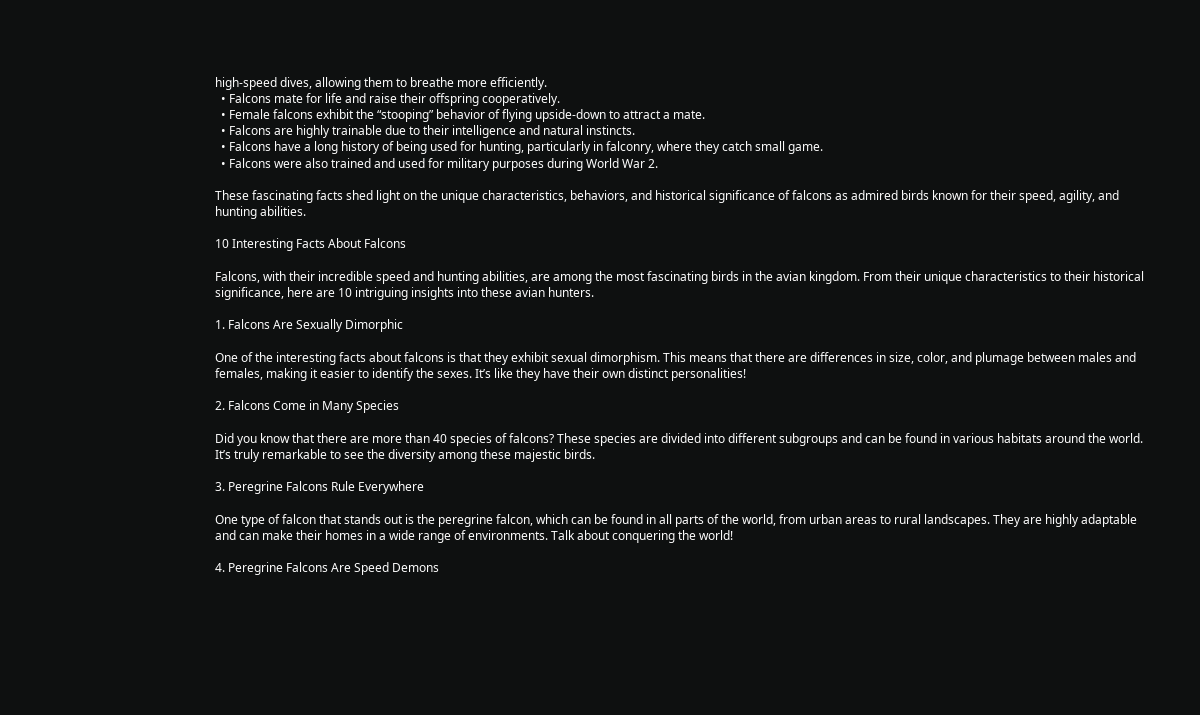high-speed dives, allowing them to breathe more efficiently.
  • Falcons mate for life and raise their offspring cooperatively.
  • Female falcons exhibit the “stooping” behavior of flying upside-down to attract a mate.
  • Falcons are highly trainable due to their intelligence and natural instincts.
  • Falcons have a long history of being used for hunting, particularly in falconry, where they catch small game.
  • Falcons were also trained and used for military purposes during World War 2.

These fascinating facts shed light on the unique characteristics, behaviors, and historical significance of falcons as admired birds known for their speed, agility, and hunting abilities.

10 Interesting Facts About Falcons

Falcons, with their incredible speed and hunting abilities, are among the most fascinating birds in the avian kingdom. From their unique characteristics to their historical significance, here are 10 intriguing insights into these avian hunters.

1. Falcons Are Sexually Dimorphic

One of the interesting facts about falcons is that they exhibit sexual dimorphism. This means that there are differences in size, color, and plumage between males and females, making it easier to identify the sexes. It’s like they have their own distinct personalities!

2. Falcons Come in Many Species

Did you know that there are more than 40 species of falcons? These species are divided into different subgroups and can be found in various habitats around the world. It’s truly remarkable to see the diversity among these majestic birds.

3. Peregrine Falcons Rule Everywhere

One type of falcon that stands out is the peregrine falcon, which can be found in all parts of the world, from urban areas to rural landscapes. They are highly adaptable and can make their homes in a wide range of environments. Talk about conquering the world!

4. Peregrine Falcons Are Speed Demons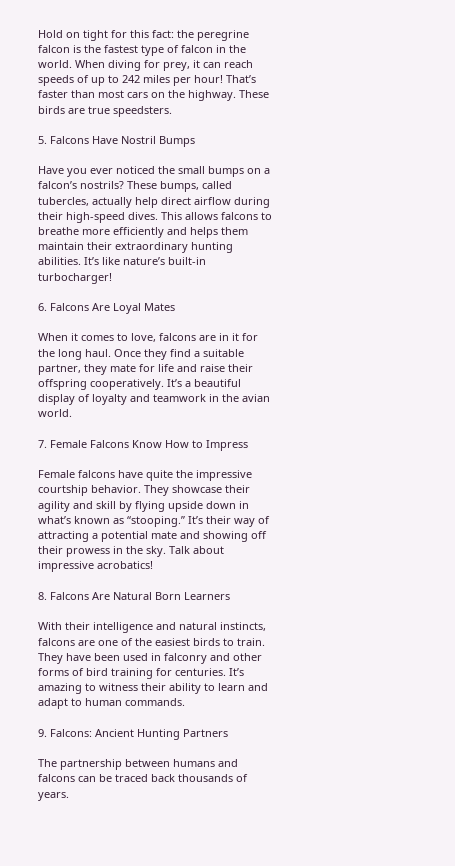Hold on tight for this fact: the peregrine falcon is the fastest type of falcon in the world. When diving for prey, it can reach speeds of up to 242 miles per hour! That’s faster than most cars on the highway. These birds are true speedsters.

5. Falcons Have Nostril Bumps

Have you ever noticed the small bumps on a falcon’s nostrils? These bumps, called tubercles, actually help direct airflow during their high-speed dives. This allows falcons to breathe more efficiently and helps them maintain their extraordinary hunting abilities. It’s like nature’s built-in turbocharger!

6. Falcons Are Loyal Mates

When it comes to love, falcons are in it for the long haul. Once they find a suitable partner, they mate for life and raise their offspring cooperatively. It’s a beautiful display of loyalty and teamwork in the avian world.

7. Female Falcons Know How to Impress

Female falcons have quite the impressive courtship behavior. They showcase their agility and skill by flying upside down in what’s known as “stooping.” It’s their way of attracting a potential mate and showing off their prowess in the sky. Talk about impressive acrobatics!

8. Falcons Are Natural Born Learners

With their intelligence and natural instincts, falcons are one of the easiest birds to train. They have been used in falconry and other forms of bird training for centuries. It’s amazing to witness their ability to learn and adapt to human commands.

9. Falcons: Ancient Hunting Partners

The partnership between humans and falcons can be traced back thousands of years.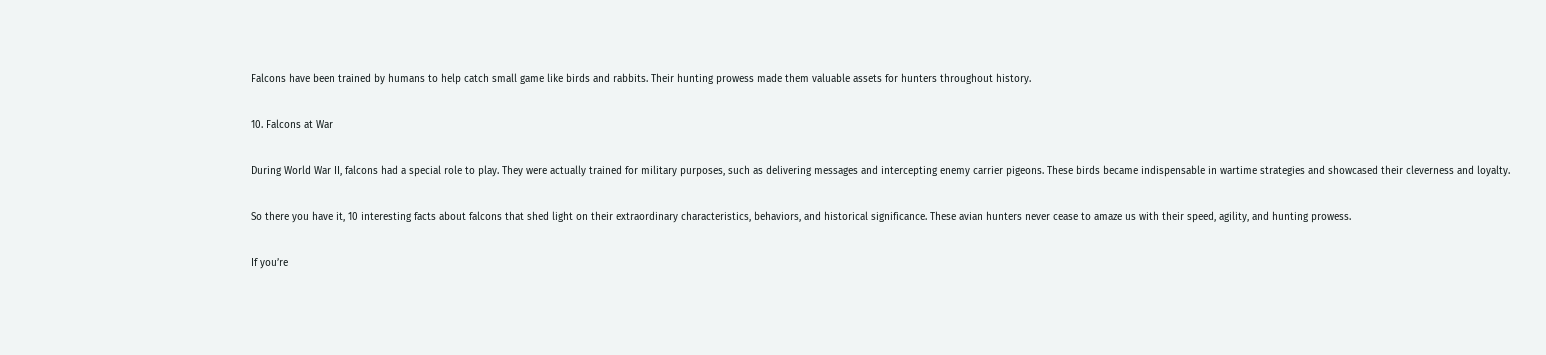Falcons have been trained by humans to help catch small game like birds and rabbits. Their hunting prowess made them valuable assets for hunters throughout history.

10. Falcons at War

During World War II, falcons had a special role to play. They were actually trained for military purposes, such as delivering messages and intercepting enemy carrier pigeons. These birds became indispensable in wartime strategies and showcased their cleverness and loyalty.

So there you have it, 10 interesting facts about falcons that shed light on their extraordinary characteristics, behaviors, and historical significance. These avian hunters never cease to amaze us with their speed, agility, and hunting prowess.

If you’re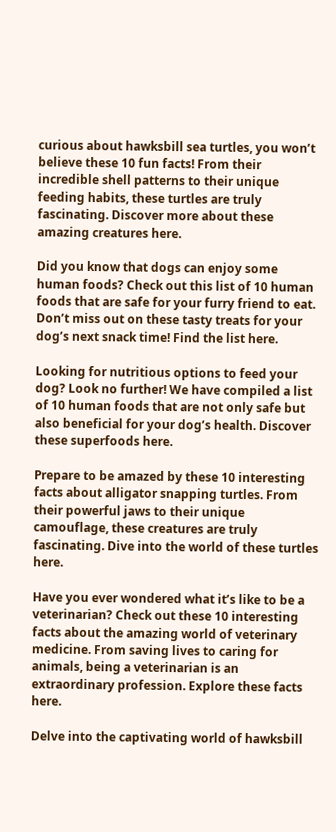curious about hawksbill sea turtles, you won’t believe these 10 fun facts! From their incredible shell patterns to their unique feeding habits, these turtles are truly fascinating. Discover more about these amazing creatures here.

Did you know that dogs can enjoy some human foods? Check out this list of 10 human foods that are safe for your furry friend to eat. Don’t miss out on these tasty treats for your dog’s next snack time! Find the list here.

Looking for nutritious options to feed your dog? Look no further! We have compiled a list of 10 human foods that are not only safe but also beneficial for your dog’s health. Discover these superfoods here.

Prepare to be amazed by these 10 interesting facts about alligator snapping turtles. From their powerful jaws to their unique camouflage, these creatures are truly fascinating. Dive into the world of these turtles here.

Have you ever wondered what it’s like to be a veterinarian? Check out these 10 interesting facts about the amazing world of veterinary medicine. From saving lives to caring for animals, being a veterinarian is an extraordinary profession. Explore these facts here.

Delve into the captivating world of hawksbill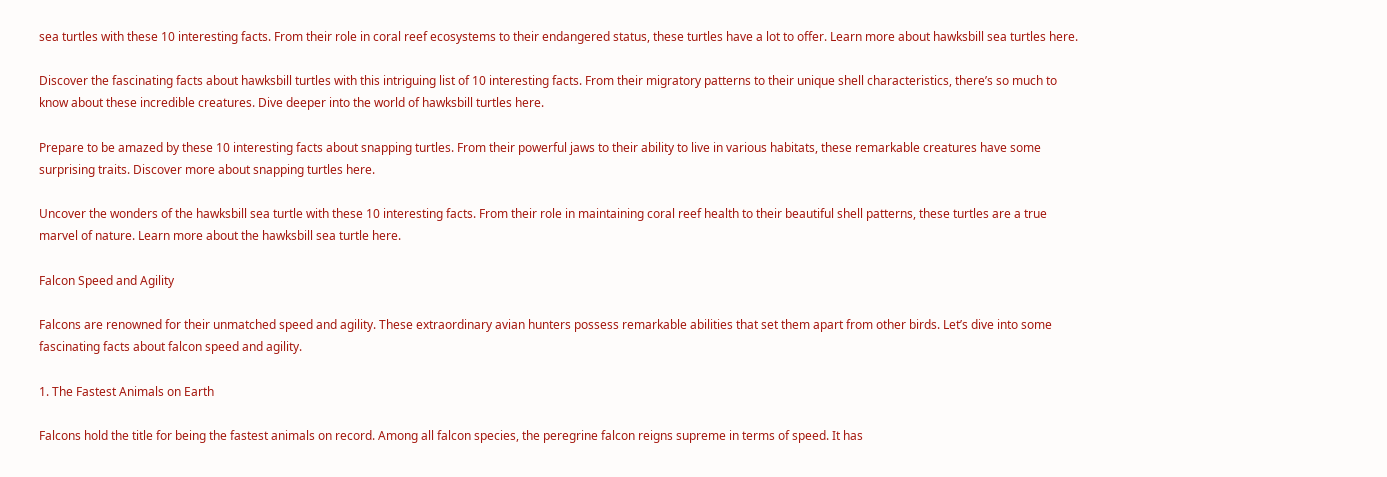sea turtles with these 10 interesting facts. From their role in coral reef ecosystems to their endangered status, these turtles have a lot to offer. Learn more about hawksbill sea turtles here.

Discover the fascinating facts about hawksbill turtles with this intriguing list of 10 interesting facts. From their migratory patterns to their unique shell characteristics, there’s so much to know about these incredible creatures. Dive deeper into the world of hawksbill turtles here.

Prepare to be amazed by these 10 interesting facts about snapping turtles. From their powerful jaws to their ability to live in various habitats, these remarkable creatures have some surprising traits. Discover more about snapping turtles here.

Uncover the wonders of the hawksbill sea turtle with these 10 interesting facts. From their role in maintaining coral reef health to their beautiful shell patterns, these turtles are a true marvel of nature. Learn more about the hawksbill sea turtle here.

Falcon Speed and Agility

Falcons are renowned for their unmatched speed and agility. These extraordinary avian hunters possess remarkable abilities that set them apart from other birds. Let’s dive into some fascinating facts about falcon speed and agility.

1. The Fastest Animals on Earth

Falcons hold the title for being the fastest animals on record. Among all falcon species, the peregrine falcon reigns supreme in terms of speed. It has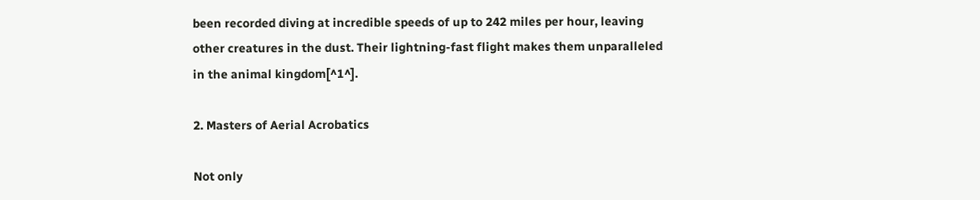been recorded diving at incredible speeds of up to 242 miles per hour, leaving other creatures in the dust. Their lightning-fast flight makes them unparalleled in the animal kingdom[^1^].

2. Masters of Aerial Acrobatics

Not only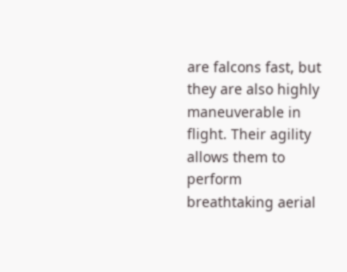are falcons fast, but they are also highly maneuverable in flight. Their agility allows them to perform breathtaking aerial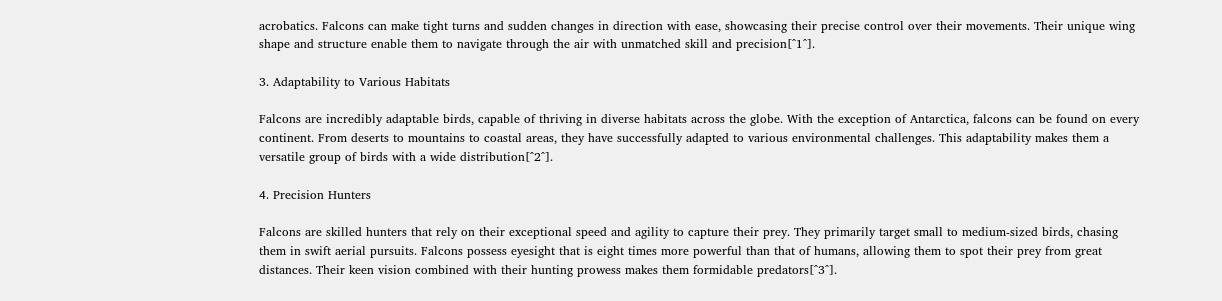acrobatics. Falcons can make tight turns and sudden changes in direction with ease, showcasing their precise control over their movements. Their unique wing shape and structure enable them to navigate through the air with unmatched skill and precision[^1^].

3. Adaptability to Various Habitats

Falcons are incredibly adaptable birds, capable of thriving in diverse habitats across the globe. With the exception of Antarctica, falcons can be found on every continent. From deserts to mountains to coastal areas, they have successfully adapted to various environmental challenges. This adaptability makes them a versatile group of birds with a wide distribution[^2^].

4. Precision Hunters

Falcons are skilled hunters that rely on their exceptional speed and agility to capture their prey. They primarily target small to medium-sized birds, chasing them in swift aerial pursuits. Falcons possess eyesight that is eight times more powerful than that of humans, allowing them to spot their prey from great distances. Their keen vision combined with their hunting prowess makes them formidable predators[^3^].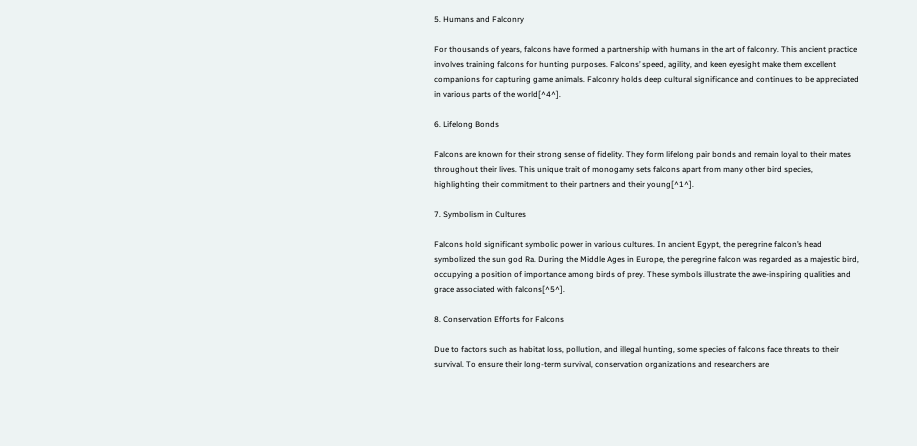5. Humans and Falconry

For thousands of years, falcons have formed a partnership with humans in the art of falconry. This ancient practice involves training falcons for hunting purposes. Falcons’ speed, agility, and keen eyesight make them excellent companions for capturing game animals. Falconry holds deep cultural significance and continues to be appreciated in various parts of the world[^4^].

6. Lifelong Bonds

Falcons are known for their strong sense of fidelity. They form lifelong pair bonds and remain loyal to their mates throughout their lives. This unique trait of monogamy sets falcons apart from many other bird species, highlighting their commitment to their partners and their young[^1^].

7. Symbolism in Cultures

Falcons hold significant symbolic power in various cultures. In ancient Egypt, the peregrine falcon’s head symbolized the sun god Ra. During the Middle Ages in Europe, the peregrine falcon was regarded as a majestic bird, occupying a position of importance among birds of prey. These symbols illustrate the awe-inspiring qualities and grace associated with falcons[^5^].

8. Conservation Efforts for Falcons

Due to factors such as habitat loss, pollution, and illegal hunting, some species of falcons face threats to their survival. To ensure their long-term survival, conservation organizations and researchers are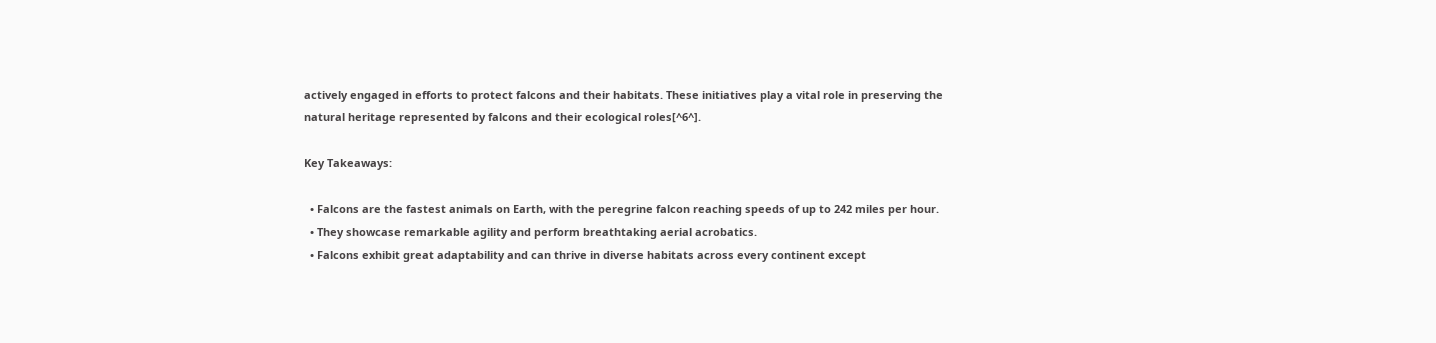actively engaged in efforts to protect falcons and their habitats. These initiatives play a vital role in preserving the natural heritage represented by falcons and their ecological roles[^6^].

Key Takeaways:

  • Falcons are the fastest animals on Earth, with the peregrine falcon reaching speeds of up to 242 miles per hour.
  • They showcase remarkable agility and perform breathtaking aerial acrobatics.
  • Falcons exhibit great adaptability and can thrive in diverse habitats across every continent except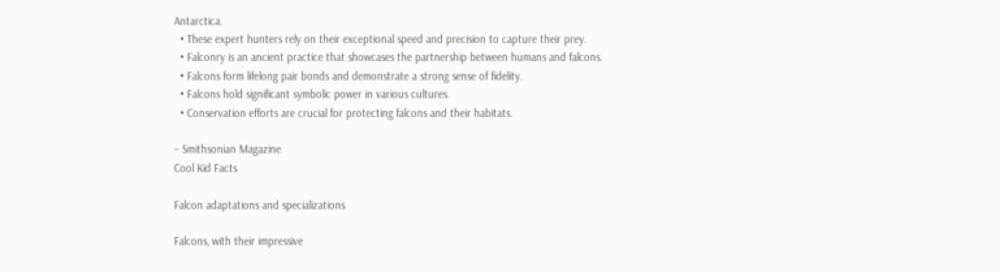Antarctica.
  • These expert hunters rely on their exceptional speed and precision to capture their prey.
  • Falconry is an ancient practice that showcases the partnership between humans and falcons.
  • Falcons form lifelong pair bonds and demonstrate a strong sense of fidelity.
  • Falcons hold significant symbolic power in various cultures.
  • Conservation efforts are crucial for protecting falcons and their habitats.

– Smithsonian Magazine
Cool Kid Facts

Falcon adaptations and specializations

Falcons, with their impressive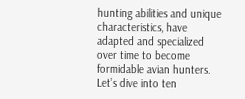hunting abilities and unique characteristics, have adapted and specialized over time to become formidable avian hunters. Let’s dive into ten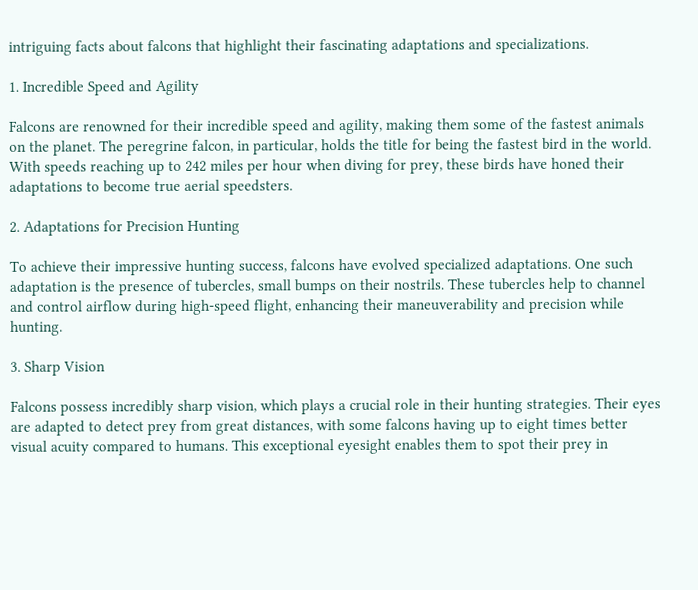intriguing facts about falcons that highlight their fascinating adaptations and specializations.

1. Incredible Speed and Agility

Falcons are renowned for their incredible speed and agility, making them some of the fastest animals on the planet. The peregrine falcon, in particular, holds the title for being the fastest bird in the world. With speeds reaching up to 242 miles per hour when diving for prey, these birds have honed their adaptations to become true aerial speedsters.

2. Adaptations for Precision Hunting

To achieve their impressive hunting success, falcons have evolved specialized adaptations. One such adaptation is the presence of tubercles, small bumps on their nostrils. These tubercles help to channel and control airflow during high-speed flight, enhancing their maneuverability and precision while hunting.

3. Sharp Vision

Falcons possess incredibly sharp vision, which plays a crucial role in their hunting strategies. Their eyes are adapted to detect prey from great distances, with some falcons having up to eight times better visual acuity compared to humans. This exceptional eyesight enables them to spot their prey in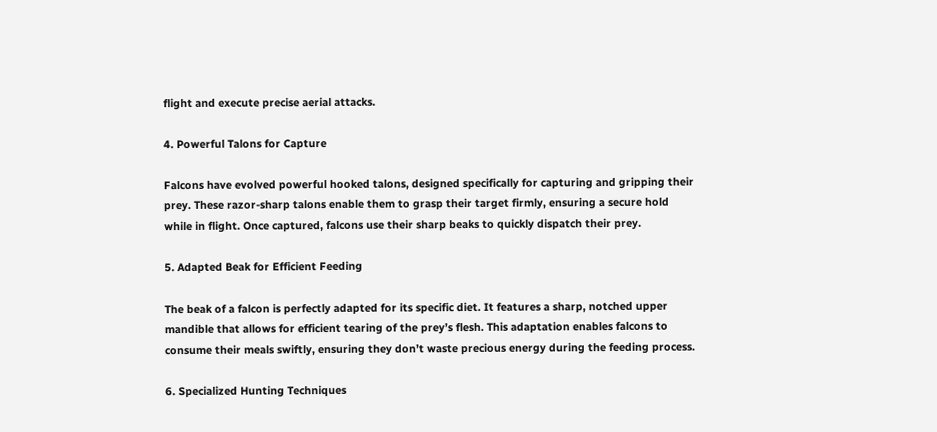flight and execute precise aerial attacks.

4. Powerful Talons for Capture

Falcons have evolved powerful hooked talons, designed specifically for capturing and gripping their prey. These razor-sharp talons enable them to grasp their target firmly, ensuring a secure hold while in flight. Once captured, falcons use their sharp beaks to quickly dispatch their prey.

5. Adapted Beak for Efficient Feeding

The beak of a falcon is perfectly adapted for its specific diet. It features a sharp, notched upper mandible that allows for efficient tearing of the prey’s flesh. This adaptation enables falcons to consume their meals swiftly, ensuring they don’t waste precious energy during the feeding process.

6. Specialized Hunting Techniques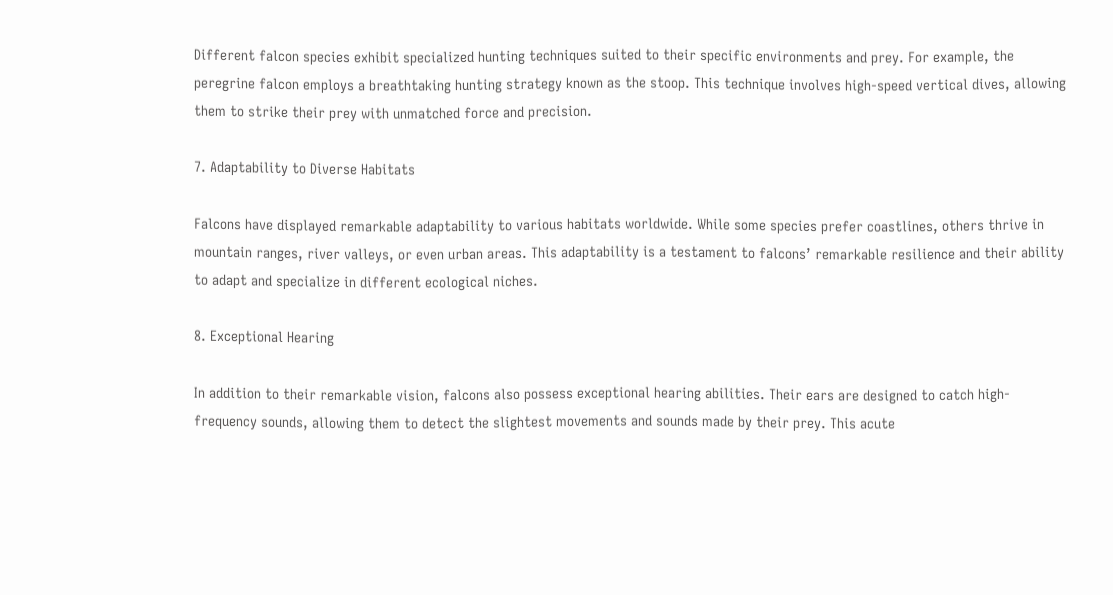Different falcon species exhibit specialized hunting techniques suited to their specific environments and prey. For example, the peregrine falcon employs a breathtaking hunting strategy known as the stoop. This technique involves high-speed vertical dives, allowing them to strike their prey with unmatched force and precision.

7. Adaptability to Diverse Habitats

Falcons have displayed remarkable adaptability to various habitats worldwide. While some species prefer coastlines, others thrive in mountain ranges, river valleys, or even urban areas. This adaptability is a testament to falcons’ remarkable resilience and their ability to adapt and specialize in different ecological niches.

8. Exceptional Hearing

In addition to their remarkable vision, falcons also possess exceptional hearing abilities. Their ears are designed to catch high-frequency sounds, allowing them to detect the slightest movements and sounds made by their prey. This acute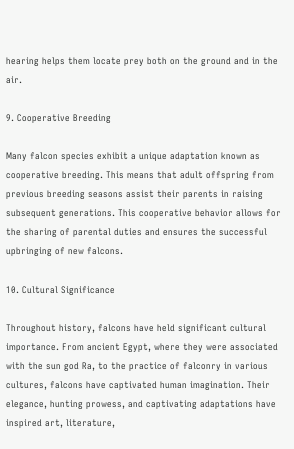hearing helps them locate prey both on the ground and in the air.

9. Cooperative Breeding

Many falcon species exhibit a unique adaptation known as cooperative breeding. This means that adult offspring from previous breeding seasons assist their parents in raising subsequent generations. This cooperative behavior allows for the sharing of parental duties and ensures the successful upbringing of new falcons.

10. Cultural Significance

Throughout history, falcons have held significant cultural importance. From ancient Egypt, where they were associated with the sun god Ra, to the practice of falconry in various cultures, falcons have captivated human imagination. Their elegance, hunting prowess, and captivating adaptations have inspired art, literature,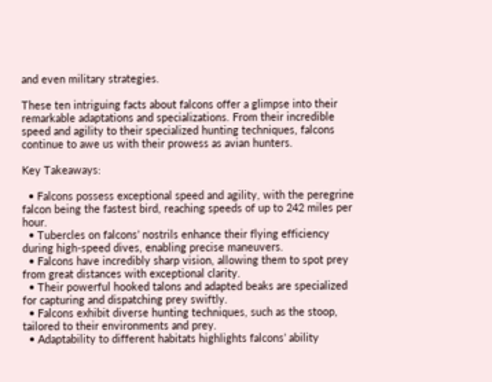and even military strategies.

These ten intriguing facts about falcons offer a glimpse into their remarkable adaptations and specializations. From their incredible speed and agility to their specialized hunting techniques, falcons continue to awe us with their prowess as avian hunters.

Key Takeaways:

  • Falcons possess exceptional speed and agility, with the peregrine falcon being the fastest bird, reaching speeds of up to 242 miles per hour.
  • Tubercles on falcons’ nostrils enhance their flying efficiency during high-speed dives, enabling precise maneuvers.
  • Falcons have incredibly sharp vision, allowing them to spot prey from great distances with exceptional clarity.
  • Their powerful hooked talons and adapted beaks are specialized for capturing and dispatching prey swiftly.
  • Falcons exhibit diverse hunting techniques, such as the stoop, tailored to their environments and prey.
  • Adaptability to different habitats highlights falcons’ ability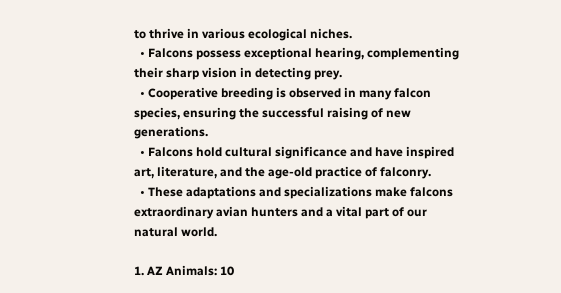to thrive in various ecological niches.
  • Falcons possess exceptional hearing, complementing their sharp vision in detecting prey.
  • Cooperative breeding is observed in many falcon species, ensuring the successful raising of new generations.
  • Falcons hold cultural significance and have inspired art, literature, and the age-old practice of falconry.
  • These adaptations and specializations make falcons extraordinary avian hunters and a vital part of our natural world.

1. AZ Animals: 10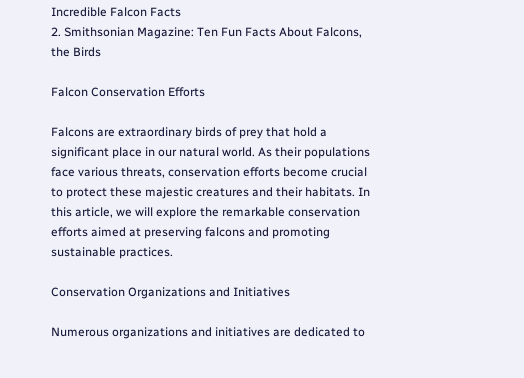Incredible Falcon Facts
2. Smithsonian Magazine: Ten Fun Facts About Falcons, the Birds

Falcon Conservation Efforts

Falcons are extraordinary birds of prey that hold a significant place in our natural world. As their populations face various threats, conservation efforts become crucial to protect these majestic creatures and their habitats. In this article, we will explore the remarkable conservation efforts aimed at preserving falcons and promoting sustainable practices.

Conservation Organizations and Initiatives

Numerous organizations and initiatives are dedicated to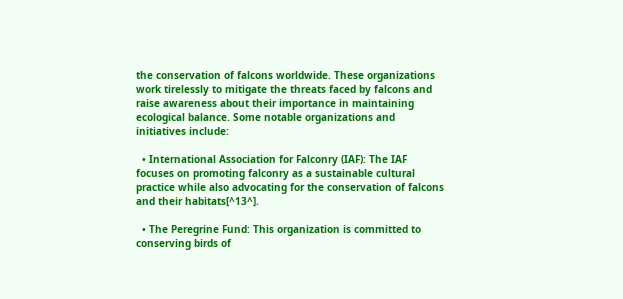the conservation of falcons worldwide. These organizations work tirelessly to mitigate the threats faced by falcons and raise awareness about their importance in maintaining ecological balance. Some notable organizations and initiatives include:

  • International Association for Falconry (IAF): The IAF focuses on promoting falconry as a sustainable cultural practice while also advocating for the conservation of falcons and their habitats[^13^].

  • The Peregrine Fund: This organization is committed to conserving birds of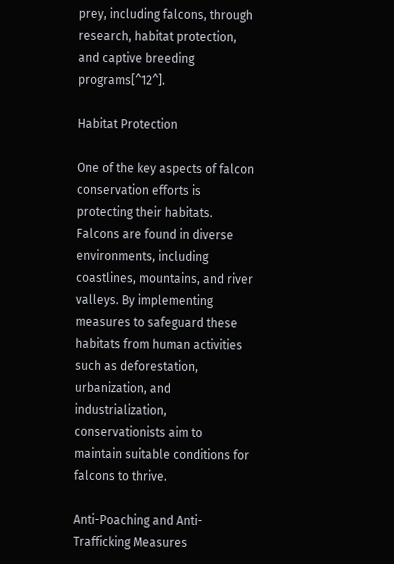prey, including falcons, through research, habitat protection, and captive breeding programs[^12^].

Habitat Protection

One of the key aspects of falcon conservation efforts is protecting their habitats. Falcons are found in diverse environments, including coastlines, mountains, and river valleys. By implementing measures to safeguard these habitats from human activities such as deforestation, urbanization, and industrialization, conservationists aim to maintain suitable conditions for falcons to thrive.

Anti-Poaching and Anti-Trafficking Measures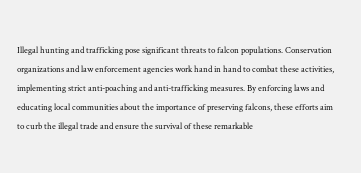Illegal hunting and trafficking pose significant threats to falcon populations. Conservation organizations and law enforcement agencies work hand in hand to combat these activities, implementing strict anti-poaching and anti-trafficking measures. By enforcing laws and educating local communities about the importance of preserving falcons, these efforts aim to curb the illegal trade and ensure the survival of these remarkable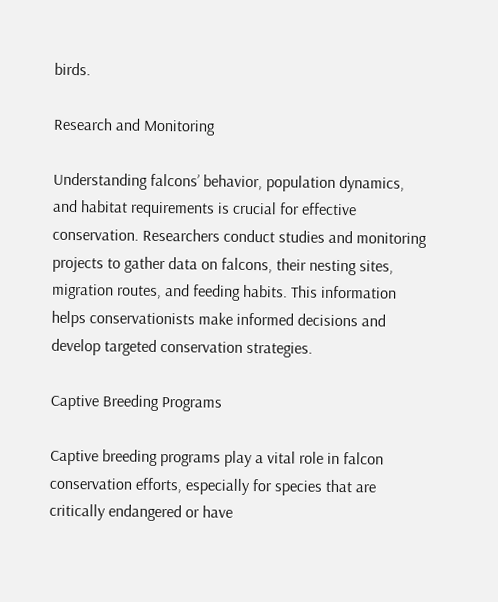birds.

Research and Monitoring

Understanding falcons’ behavior, population dynamics, and habitat requirements is crucial for effective conservation. Researchers conduct studies and monitoring projects to gather data on falcons, their nesting sites, migration routes, and feeding habits. This information helps conservationists make informed decisions and develop targeted conservation strategies.

Captive Breeding Programs

Captive breeding programs play a vital role in falcon conservation efforts, especially for species that are critically endangered or have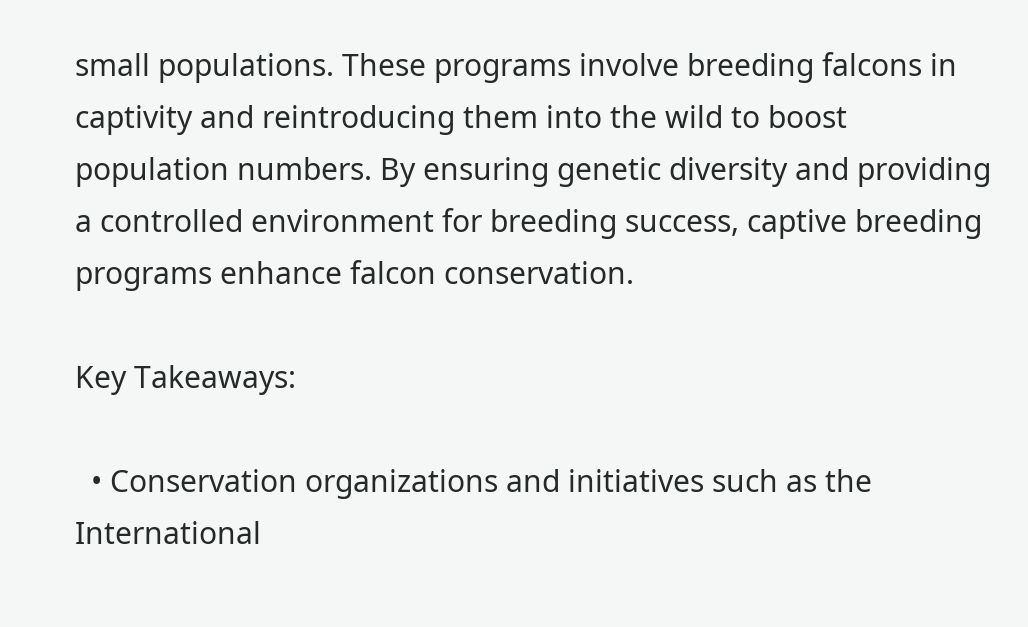small populations. These programs involve breeding falcons in captivity and reintroducing them into the wild to boost population numbers. By ensuring genetic diversity and providing a controlled environment for breeding success, captive breeding programs enhance falcon conservation.

Key Takeaways:

  • Conservation organizations and initiatives such as the International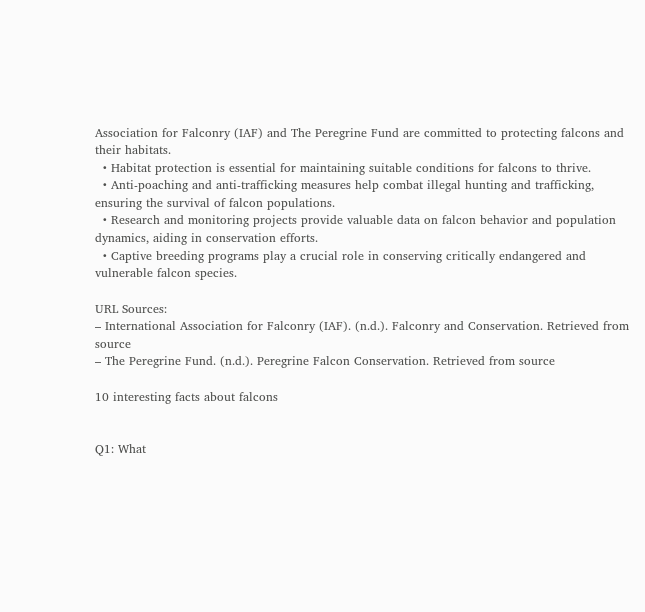Association for Falconry (IAF) and The Peregrine Fund are committed to protecting falcons and their habitats.
  • Habitat protection is essential for maintaining suitable conditions for falcons to thrive.
  • Anti-poaching and anti-trafficking measures help combat illegal hunting and trafficking, ensuring the survival of falcon populations.
  • Research and monitoring projects provide valuable data on falcon behavior and population dynamics, aiding in conservation efforts.
  • Captive breeding programs play a crucial role in conserving critically endangered and vulnerable falcon species.

URL Sources:
– International Association for Falconry (IAF). (n.d.). Falconry and Conservation. Retrieved from source
– The Peregrine Fund. (n.d.). Peregrine Falcon Conservation. Retrieved from source

10 interesting facts about falcons


Q1: What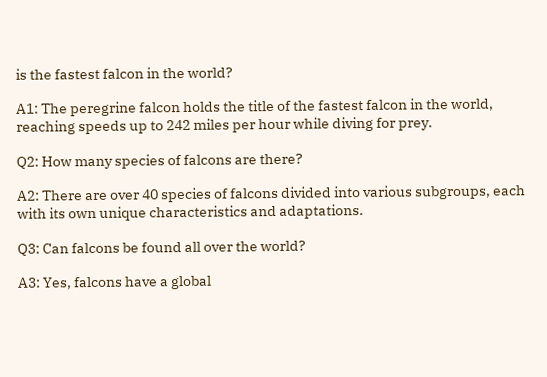is the fastest falcon in the world?

A1: The peregrine falcon holds the title of the fastest falcon in the world, reaching speeds up to 242 miles per hour while diving for prey.

Q2: How many species of falcons are there?

A2: There are over 40 species of falcons divided into various subgroups, each with its own unique characteristics and adaptations.

Q3: Can falcons be found all over the world?

A3: Yes, falcons have a global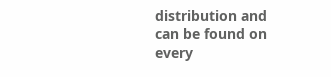distribution and can be found on every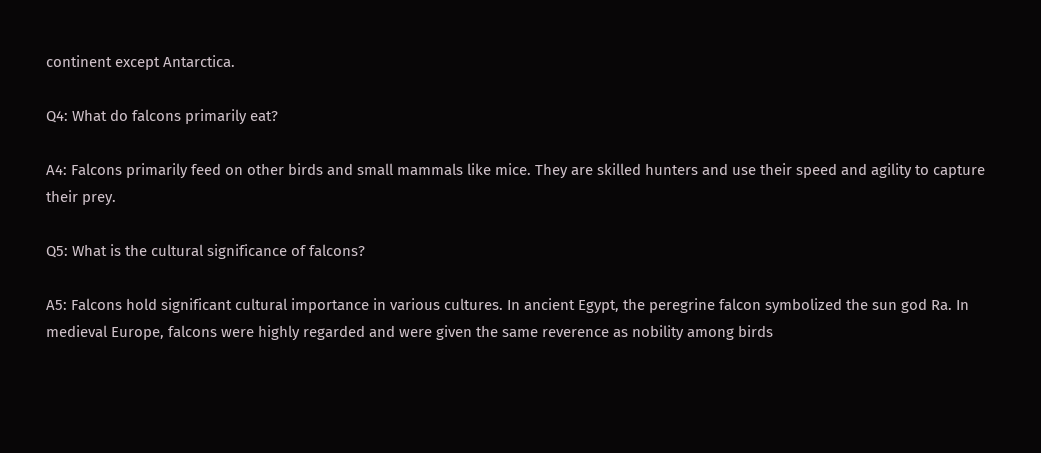continent except Antarctica.

Q4: What do falcons primarily eat?

A4: Falcons primarily feed on other birds and small mammals like mice. They are skilled hunters and use their speed and agility to capture their prey.

Q5: What is the cultural significance of falcons?

A5: Falcons hold significant cultural importance in various cultures. In ancient Egypt, the peregrine falcon symbolized the sun god Ra. In medieval Europe, falcons were highly regarded and were given the same reverence as nobility among birds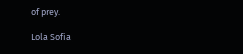of prey.

Lola Sofia